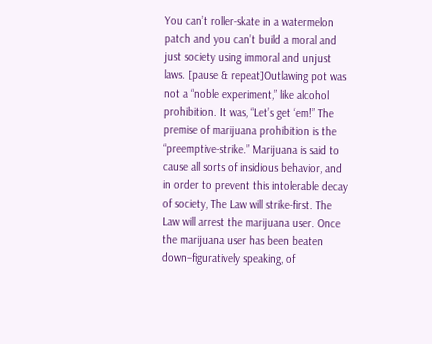You can’t roller-skate in a watermelon patch and you can’t build a moral and just society using immoral and unjust laws. [pause & repeat]Outlawing pot was not a “noble experiment,” like alcohol prohibition. It was, “Let’s get ‘em!” The premise of marijuana prohibition is the “preemptive-strike.” Marijuana is said to cause all sorts of insidious behavior, and in order to prevent this intolerable decay of society, The Law will strike-first. The Law will arrest the marijuana user. Once the marijuana user has been beaten down–figuratively speaking, of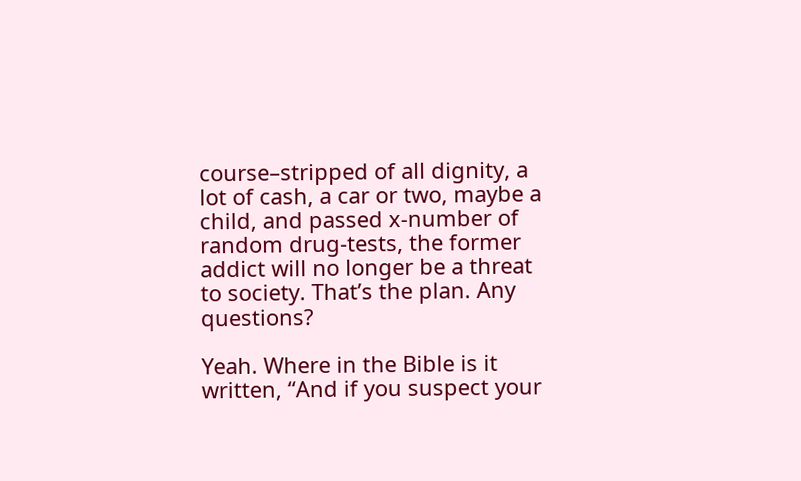course–stripped of all dignity, a lot of cash, a car or two, maybe a child, and passed x-number of random drug-tests, the former addict will no longer be a threat to society. That’s the plan. Any questions?

Yeah. Where in the Bible is it written, “And if you suspect your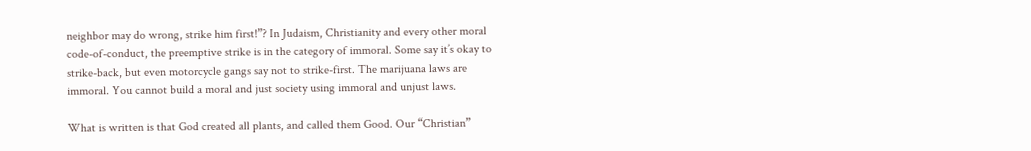neighbor may do wrong, strike him first!”? In Judaism, Christianity and every other moral code-of-conduct, the preemptive strike is in the category of immoral. Some say it’s okay to strike-back, but even motorcycle gangs say not to strike-first. The marijuana laws are immoral. You cannot build a moral and just society using immoral and unjust laws.

What is written is that God created all plants, and called them Good. Our “Christian”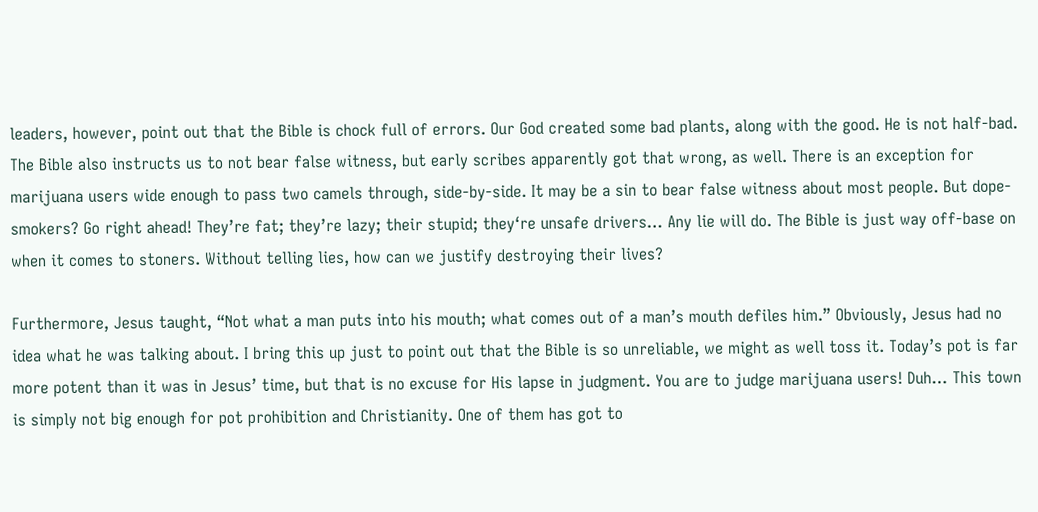leaders, however, point out that the Bible is chock full of errors. Our God created some bad plants, along with the good. He is not half-bad. The Bible also instructs us to not bear false witness, but early scribes apparently got that wrong, as well. There is an exception for marijuana users wide enough to pass two camels through, side-by-side. It may be a sin to bear false witness about most people. But dope-smokers? Go right ahead! They’re fat; they’re lazy; their stupid; they‘re unsafe drivers… Any lie will do. The Bible is just way off-base on when it comes to stoners. Without telling lies, how can we justify destroying their lives?

Furthermore, Jesus taught, “Not what a man puts into his mouth; what comes out of a man’s mouth defiles him.” Obviously, Jesus had no idea what he was talking about. I bring this up just to point out that the Bible is so unreliable, we might as well toss it. Today’s pot is far more potent than it was in Jesus’ time, but that is no excuse for His lapse in judgment. You are to judge marijuana users! Duh… This town is simply not big enough for pot prohibition and Christianity. One of them has got to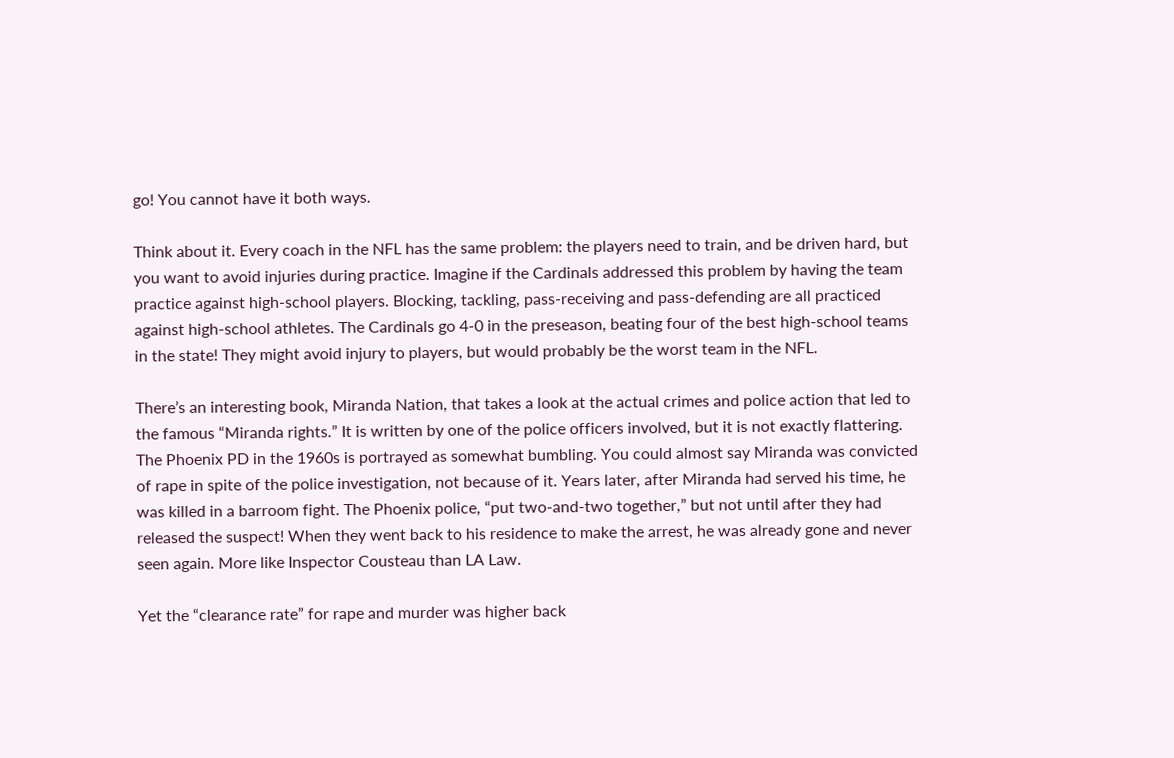go! You cannot have it both ways.

Think about it. Every coach in the NFL has the same problem: the players need to train, and be driven hard, but you want to avoid injuries during practice. Imagine if the Cardinals addressed this problem by having the team practice against high-school players. Blocking, tackling, pass-receiving and pass-defending are all practiced against high-school athletes. The Cardinals go 4-0 in the preseason, beating four of the best high-school teams in the state! They might avoid injury to players, but would probably be the worst team in the NFL.

There’s an interesting book, Miranda Nation, that takes a look at the actual crimes and police action that led to the famous “Miranda rights.” It is written by one of the police officers involved, but it is not exactly flattering. The Phoenix PD in the 1960s is portrayed as somewhat bumbling. You could almost say Miranda was convicted of rape in spite of the police investigation, not because of it. Years later, after Miranda had served his time, he was killed in a barroom fight. The Phoenix police, “put two-and-two together,” but not until after they had released the suspect! When they went back to his residence to make the arrest, he was already gone and never seen again. More like Inspector Cousteau than LA Law.

Yet the “clearance rate” for rape and murder was higher back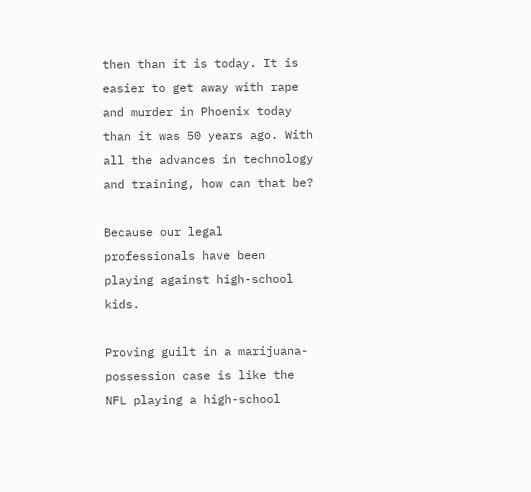then than it is today. It is easier to get away with rape and murder in Phoenix today than it was 50 years ago. With all the advances in technology and training, how can that be?

Because our legal professionals have been playing against high-school kids.

Proving guilt in a marijuana-possession case is like the NFL playing a high-school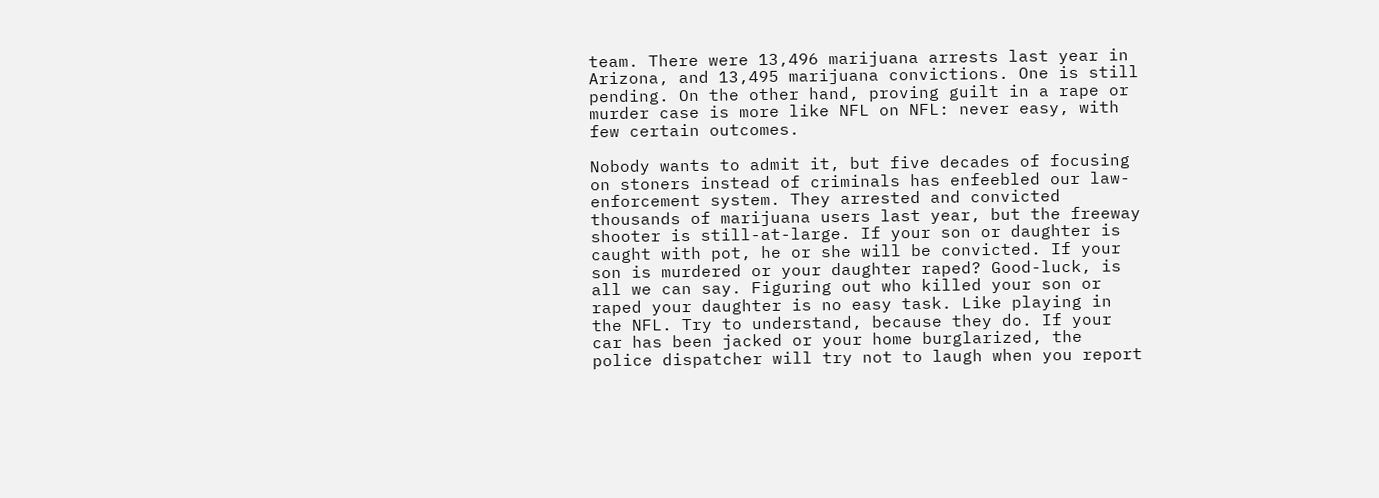team. There were 13,496 marijuana arrests last year in Arizona, and 13,495 marijuana convictions. One is still pending. On the other hand, proving guilt in a rape or murder case is more like NFL on NFL: never easy, with few certain outcomes.

Nobody wants to admit it, but five decades of focusing on stoners instead of criminals has enfeebled our law-enforcement system. They arrested and convicted thousands of marijuana users last year, but the freeway shooter is still-at-large. If your son or daughter is caught with pot, he or she will be convicted. If your son is murdered or your daughter raped? Good-luck, is all we can say. Figuring out who killed your son or raped your daughter is no easy task. Like playing in the NFL. Try to understand, because they do. If your car has been jacked or your home burglarized, the police dispatcher will try not to laugh when you report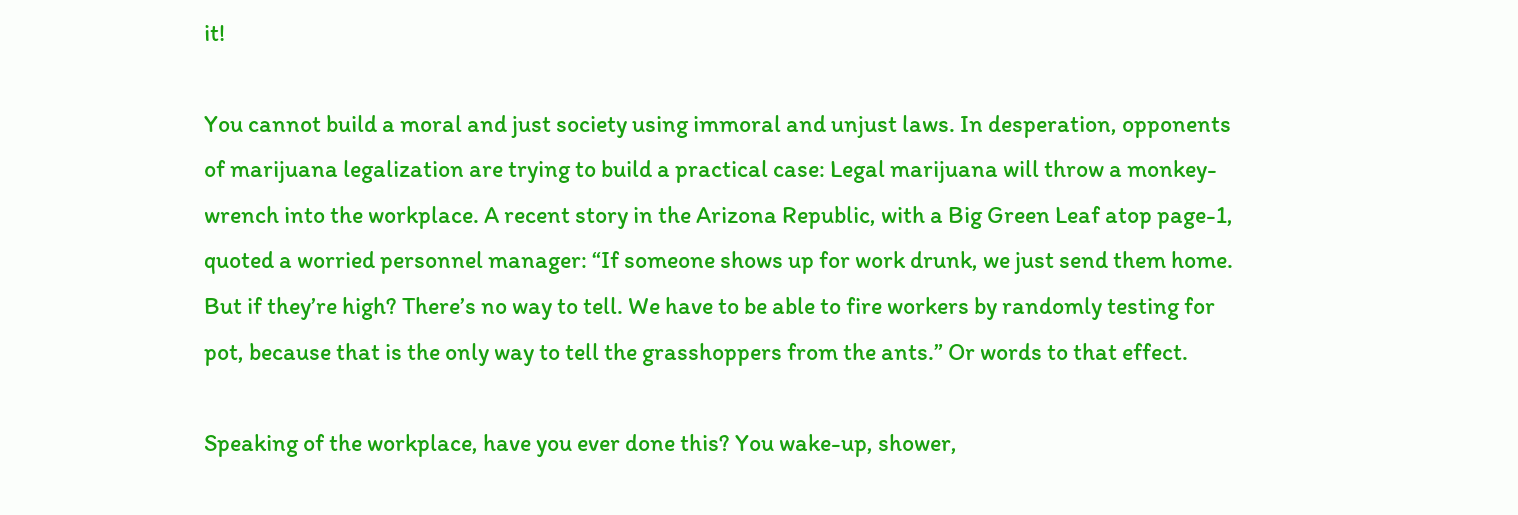it!

You cannot build a moral and just society using immoral and unjust laws. In desperation, opponents of marijuana legalization are trying to build a practical case: Legal marijuana will throw a monkey-wrench into the workplace. A recent story in the Arizona Republic, with a Big Green Leaf atop page-1, quoted a worried personnel manager: “If someone shows up for work drunk, we just send them home. But if they’re high? There’s no way to tell. We have to be able to fire workers by randomly testing for pot, because that is the only way to tell the grasshoppers from the ants.” Or words to that effect.

Speaking of the workplace, have you ever done this? You wake-up, shower,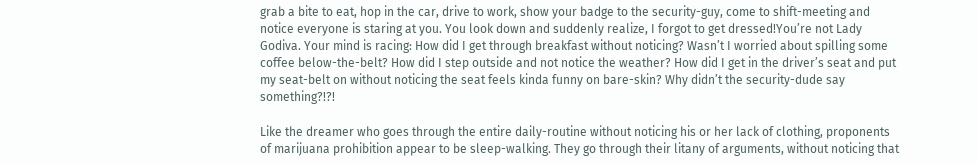grab a bite to eat, hop in the car, drive to work, show your badge to the security-guy, come to shift-meeting and notice everyone is staring at you. You look down and suddenly realize, I forgot to get dressed!You’re not Lady Godiva. Your mind is racing: How did I get through breakfast without noticing? Wasn’t I worried about spilling some coffee below-the-belt? How did I step outside and not notice the weather? How did I get in the driver’s seat and put my seat-belt on without noticing the seat feels kinda funny on bare-skin? Why didn’t the security-dude say something?!?!

Like the dreamer who goes through the entire daily-routine without noticing his or her lack of clothing, proponents of marijuana prohibition appear to be sleep-walking. They go through their litany of arguments, without noticing that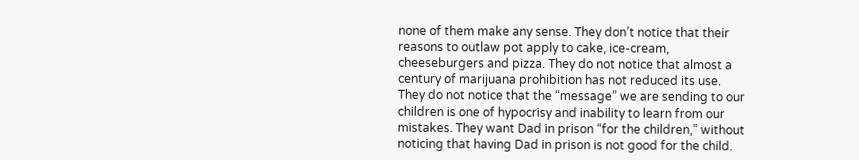none of them make any sense. They don’t notice that their reasons to outlaw pot apply to cake, ice-cream, cheeseburgers and pizza. They do not notice that almost a century of marijuana prohibition has not reduced its use. They do not notice that the “message” we are sending to our children is one of hypocrisy and inability to learn from our mistakes. They want Dad in prison “for the children,” without noticing that having Dad in prison is not good for the child.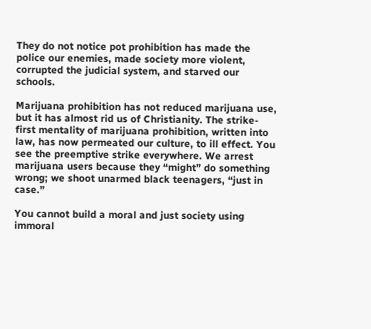They do not notice pot prohibition has made the police our enemies, made society more violent, corrupted the judicial system, and starved our schools.

Marijuana prohibition has not reduced marijuana use, but it has almost rid us of Christianity. The strike-first mentality of marijuana prohibition, written into law, has now permeated our culture, to ill effect. You see the preemptive strike everywhere. We arrest marijuana users because they “might” do something wrong; we shoot unarmed black teenagers, “just in case.”

You cannot build a moral and just society using immoral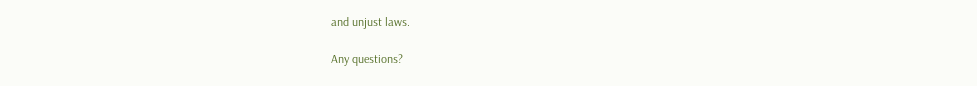and unjust laws.

Any questions?